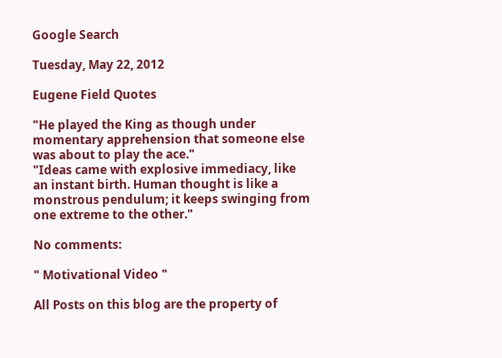Google Search

Tuesday, May 22, 2012

Eugene Field Quotes

"He played the King as though under momentary apprehension that someone else was about to play the ace."
"Ideas came with explosive immediacy, like an instant birth. Human thought is like a monstrous pendulum; it keeps swinging from one extreme to the other."

No comments:

" Motivational Video "

All Posts on this blog are the property of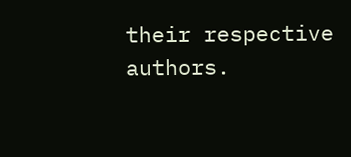their respective authors.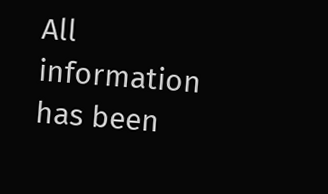All information has been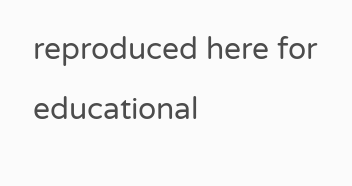reproduced here for educational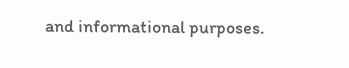and informational purposes.